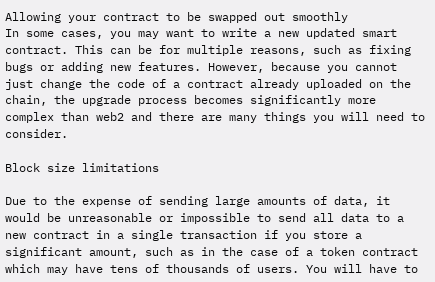Allowing your contract to be swapped out smoothly
In some cases, you may want to write a new updated smart contract. This can be for multiple reasons, such as fixing bugs or adding new features. However, because you cannot just change the code of a contract already uploaded on the chain, the upgrade process becomes significantly more complex than web2 and there are many things you will need to consider.

Block size limitations

Due to the expense of sending large amounts of data, it would be unreasonable or impossible to send all data to a new contract in a single transaction if you store a significant amount, such as in the case of a token contract which may have tens of thousands of users. You will have to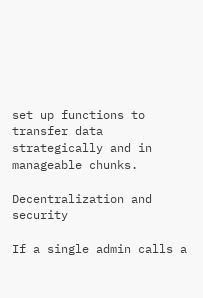set up functions to transfer data strategically and in manageable chunks.

Decentralization and security

If a single admin calls a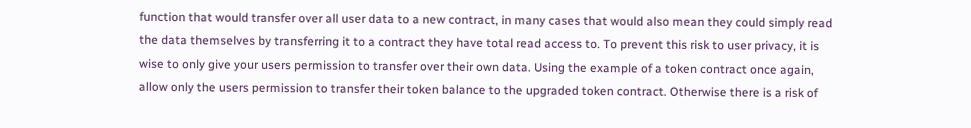function that would transfer over all user data to a new contract, in many cases that would also mean they could simply read the data themselves by transferring it to a contract they have total read access to. To prevent this risk to user privacy, it is wise to only give your users permission to transfer over their own data. Using the example of a token contract once again, allow only the users permission to transfer their token balance to the upgraded token contract. Otherwise there is a risk of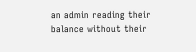an admin reading their balance without their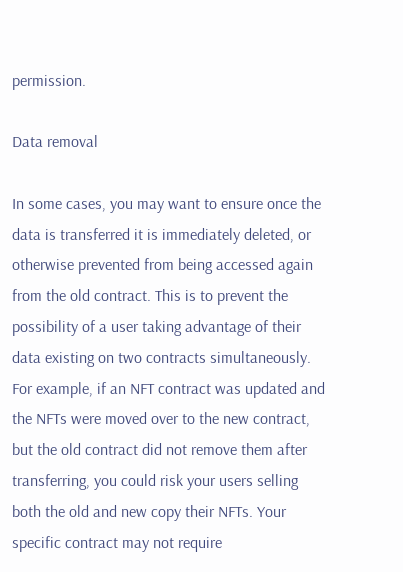permission.

Data removal

In some cases, you may want to ensure once the data is transferred it is immediately deleted, or otherwise prevented from being accessed again from the old contract. This is to prevent the possibility of a user taking advantage of their data existing on two contracts simultaneously. For example, if an NFT contract was updated and the NFTs were moved over to the new contract, but the old contract did not remove them after transferring, you could risk your users selling both the old and new copy their NFTs. Your specific contract may not require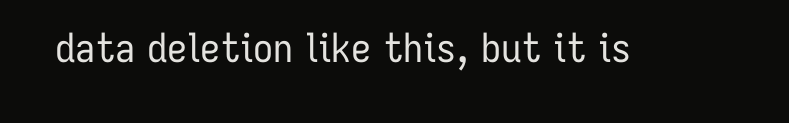data deletion like this, but it is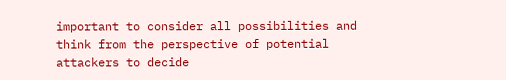important to consider all possibilities and think from the perspective of potential attackers to decide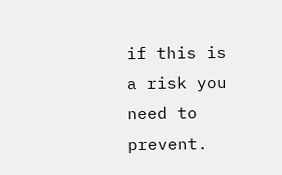if this is a risk you need to prevent.